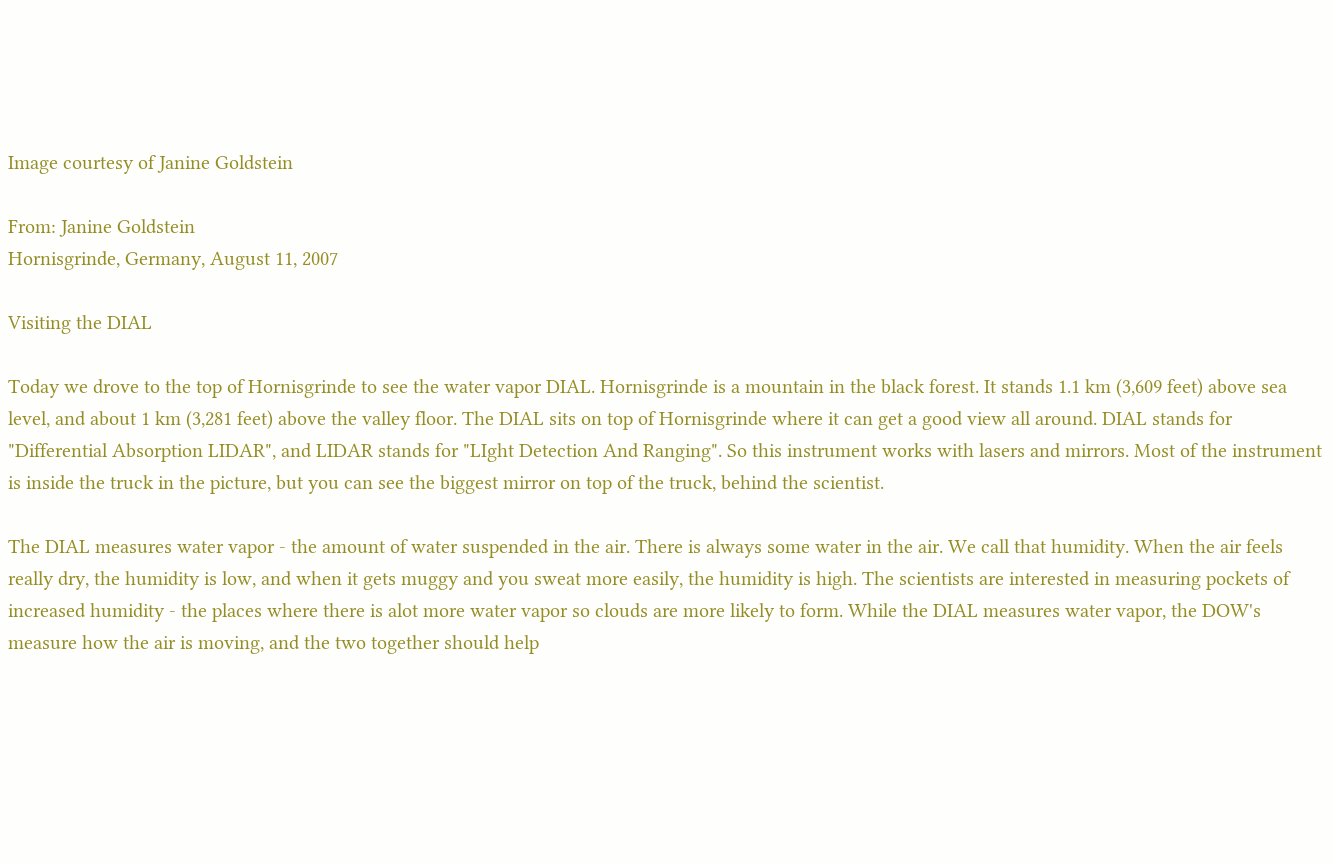Image courtesy of Janine Goldstein

From: Janine Goldstein
Hornisgrinde, Germany, August 11, 2007

Visiting the DIAL

Today we drove to the top of Hornisgrinde to see the water vapor DIAL. Hornisgrinde is a mountain in the black forest. It stands 1.1 km (3,609 feet) above sea level, and about 1 km (3,281 feet) above the valley floor. The DIAL sits on top of Hornisgrinde where it can get a good view all around. DIAL stands for "Differential Absorption LIDAR", and LIDAR stands for "LIght Detection And Ranging". So this instrument works with lasers and mirrors. Most of the instrument is inside the truck in the picture, but you can see the biggest mirror on top of the truck, behind the scientist.

The DIAL measures water vapor - the amount of water suspended in the air. There is always some water in the air. We call that humidity. When the air feels really dry, the humidity is low, and when it gets muggy and you sweat more easily, the humidity is high. The scientists are interested in measuring pockets of increased humidity - the places where there is alot more water vapor so clouds are more likely to form. While the DIAL measures water vapor, the DOW's measure how the air is moving, and the two together should help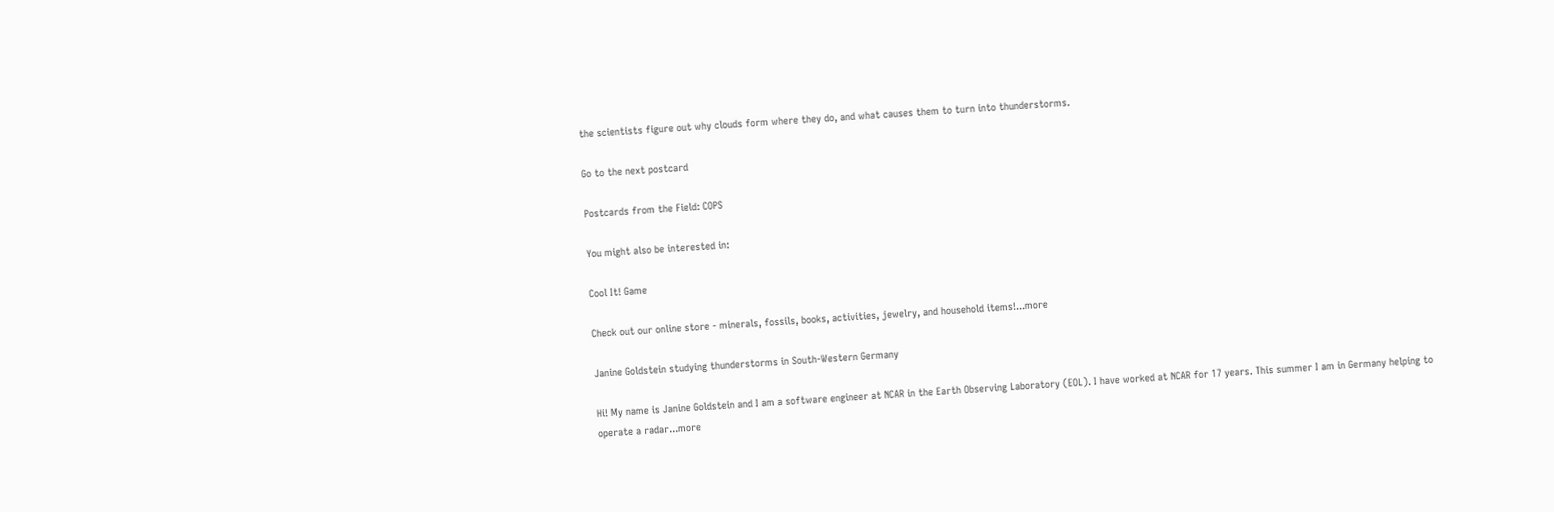the scientists figure out why clouds form where they do, and what causes them to turn into thunderstorms.

Go to the next postcard

Postcards from the Field: COPS

You might also be interested in:

Cool It! Game

Check out our online store - minerals, fossils, books, activities, jewelry, and household items!...more

Janine Goldstein studying thunderstorms in South-Western Germany

Hi! My name is Janine Goldstein and I am a software engineer at NCAR in the Earth Observing Laboratory (EOL). I have worked at NCAR for 17 years. This summer I am in Germany helping to operate a radar...more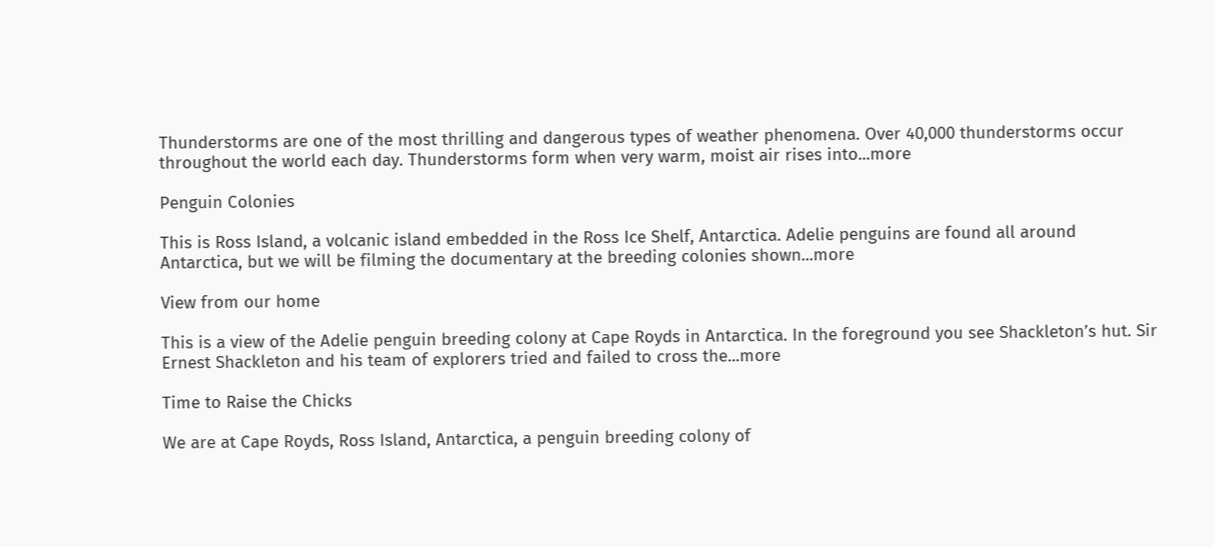Thunderstorms are one of the most thrilling and dangerous types of weather phenomena. Over 40,000 thunderstorms occur throughout the world each day. Thunderstorms form when very warm, moist air rises into...more

Penguin Colonies

This is Ross Island, a volcanic island embedded in the Ross Ice Shelf, Antarctica. Adelie penguins are found all around Antarctica, but we will be filming the documentary at the breeding colonies shown...more

View from our home

This is a view of the Adelie penguin breeding colony at Cape Royds in Antarctica. In the foreground you see Shackleton’s hut. Sir Ernest Shackleton and his team of explorers tried and failed to cross the...more

Time to Raise the Chicks

We are at Cape Royds, Ross Island, Antarctica, a penguin breeding colony of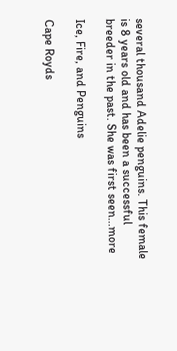several thousand Adelie penguins. This female is 8 years old and has been a successful breeder in the past. She was first seen...more

Ice, Fire, and Penguins

Cape Royds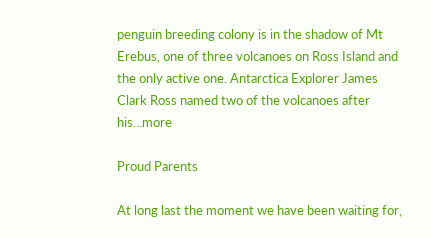penguin breeding colony is in the shadow of Mt Erebus, one of three volcanoes on Ross Island and the only active one. Antarctica Explorer James Clark Ross named two of the volcanoes after his...more

Proud Parents

At long last the moment we have been waiting for,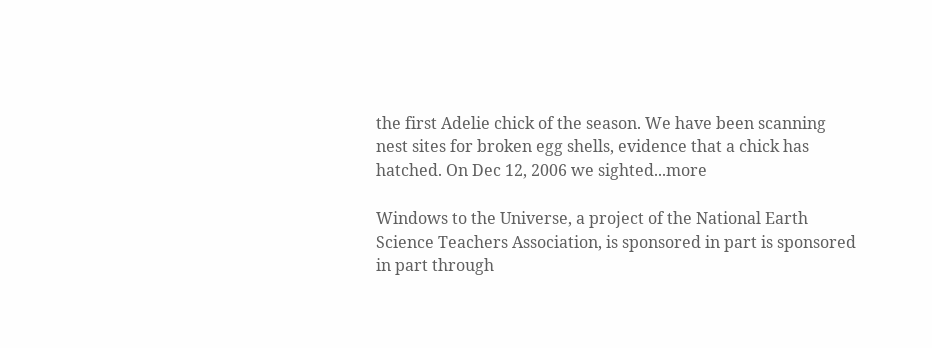the first Adelie chick of the season. We have been scanning nest sites for broken egg shells, evidence that a chick has hatched. On Dec 12, 2006 we sighted...more

Windows to the Universe, a project of the National Earth Science Teachers Association, is sponsored in part is sponsored in part through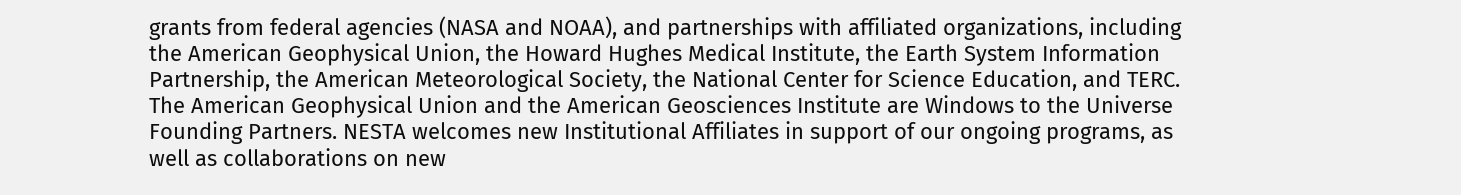grants from federal agencies (NASA and NOAA), and partnerships with affiliated organizations, including the American Geophysical Union, the Howard Hughes Medical Institute, the Earth System Information Partnership, the American Meteorological Society, the National Center for Science Education, and TERC. The American Geophysical Union and the American Geosciences Institute are Windows to the Universe Founding Partners. NESTA welcomes new Institutional Affiliates in support of our ongoing programs, as well as collaborations on new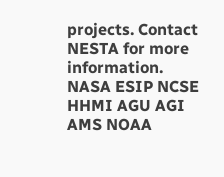projects. Contact NESTA for more information. NASA ESIP NCSE HHMI AGU AGI AMS NOAA